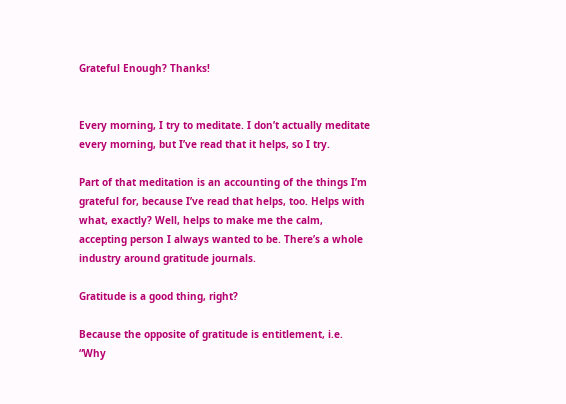Grateful Enough? Thanks!


Every morning, I try to meditate. I don’t actually meditate every morning, but I’ve read that it helps, so I try.

Part of that meditation is an accounting of the things I’m grateful for, because I’ve read that helps, too. Helps with what, exactly? Well, helps to make me the calm, accepting person I always wanted to be. There’s a whole industry around gratitude journals.

Gratitude is a good thing, right?

Because the opposite of gratitude is entitlement, i.e. “Why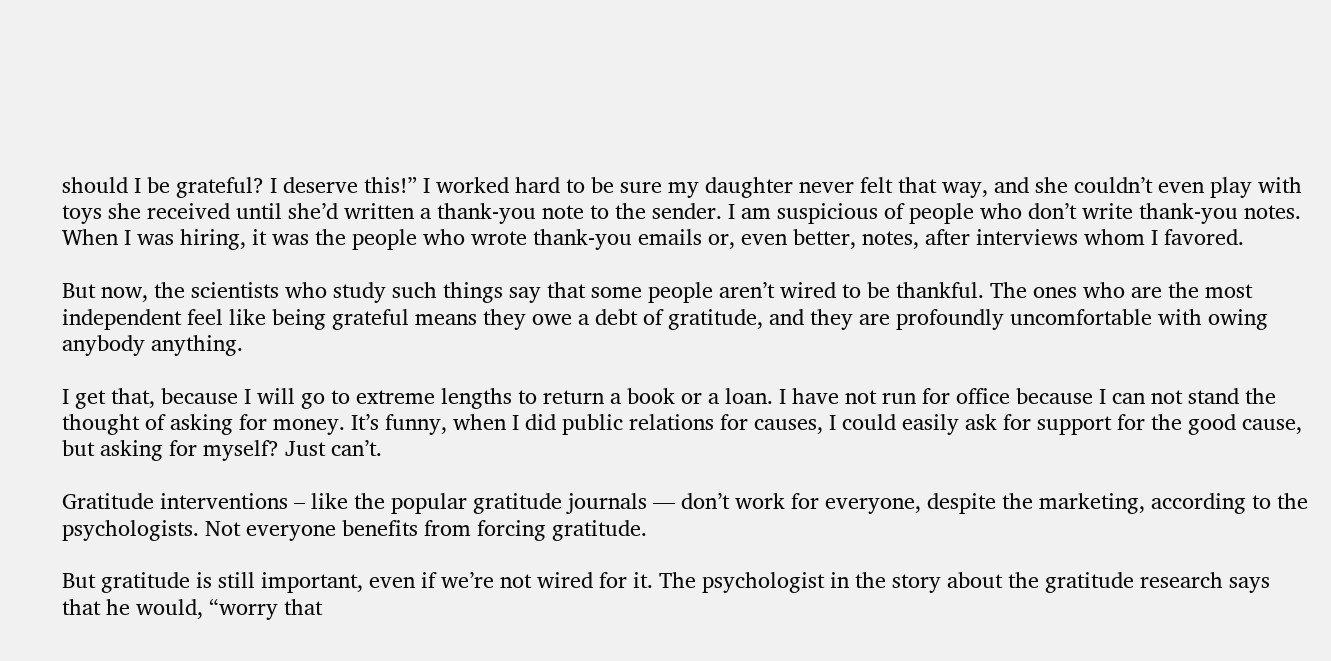should I be grateful? I deserve this!” I worked hard to be sure my daughter never felt that way, and she couldn’t even play with toys she received until she’d written a thank-you note to the sender. I am suspicious of people who don’t write thank-you notes. When I was hiring, it was the people who wrote thank-you emails or, even better, notes, after interviews whom I favored.

But now, the scientists who study such things say that some people aren’t wired to be thankful. The ones who are the most independent feel like being grateful means they owe a debt of gratitude, and they are profoundly uncomfortable with owing anybody anything.

I get that, because I will go to extreme lengths to return a book or a loan. I have not run for office because I can not stand the thought of asking for money. It’s funny, when I did public relations for causes, I could easily ask for support for the good cause, but asking for myself? Just can’t.

Gratitude interventions – like the popular gratitude journals — don’t work for everyone, despite the marketing, according to the psychologists. Not everyone benefits from forcing gratitude.

But gratitude is still important, even if we’re not wired for it. The psychologist in the story about the gratitude research says that he would, “worry that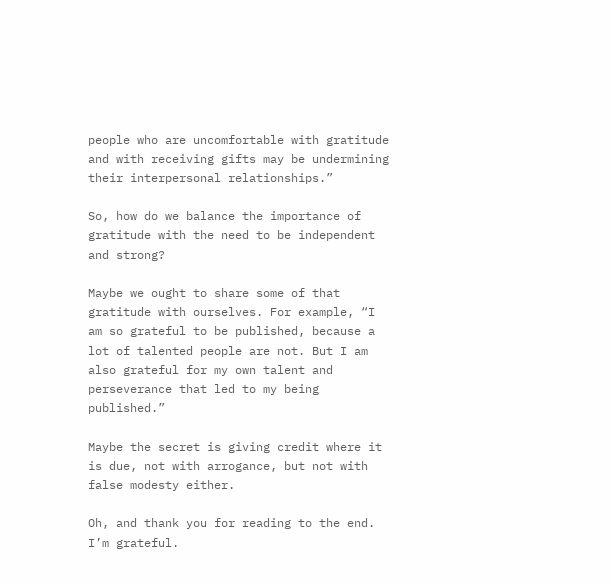people who are uncomfortable with gratitude and with receiving gifts may be undermining their interpersonal relationships.”

So, how do we balance the importance of gratitude with the need to be independent and strong?

Maybe we ought to share some of that gratitude with ourselves. For example, “I am so grateful to be published, because a lot of talented people are not. But I am also grateful for my own talent and perseverance that led to my being published.”

Maybe the secret is giving credit where it is due, not with arrogance, but not with false modesty either.

Oh, and thank you for reading to the end. I’m grateful.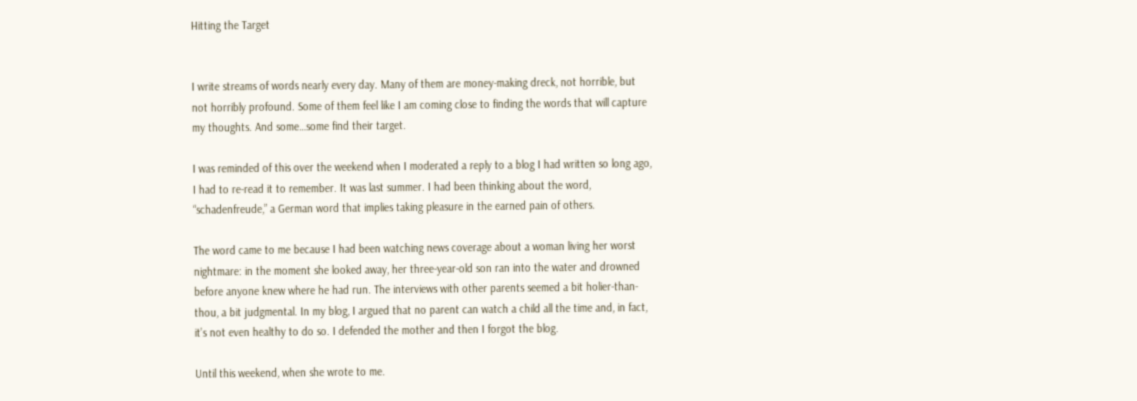Hitting the Target


I write streams of words nearly every day. Many of them are money-making dreck, not horrible, but not horribly profound. Some of them feel like I am coming close to finding the words that will capture my thoughts. And some…some find their target.

I was reminded of this over the weekend when I moderated a reply to a blog I had written so long ago, I had to re-read it to remember. It was last summer. I had been thinking about the word, “schadenfreude,” a German word that implies taking pleasure in the earned pain of others.

The word came to me because I had been watching news coverage about a woman living her worst nightmare: in the moment she looked away, her three-year-old son ran into the water and drowned before anyone knew where he had run. The interviews with other parents seemed a bit holier-than-thou, a bit judgmental. In my blog, I argued that no parent can watch a child all the time and, in fact, it’s not even healthy to do so. I defended the mother and then I forgot the blog.

Until this weekend, when she wrote to me.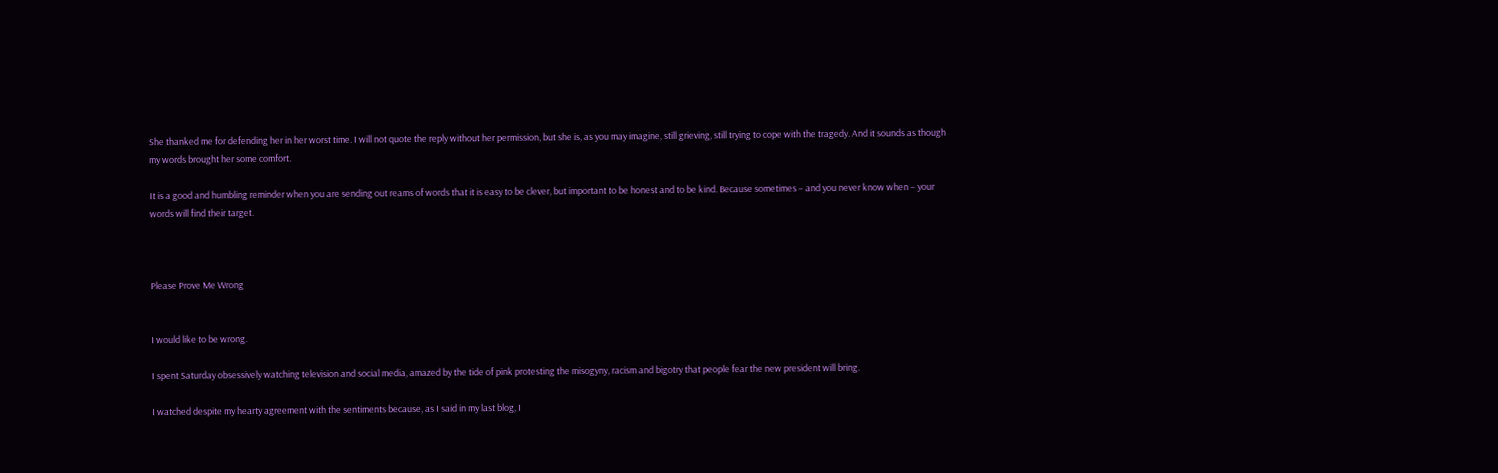She thanked me for defending her in her worst time. I will not quote the reply without her permission, but she is, as you may imagine, still grieving, still trying to cope with the tragedy. And it sounds as though my words brought her some comfort.

It is a good and humbling reminder when you are sending out reams of words that it is easy to be clever, but important to be honest and to be kind. Because sometimes – and you never know when – your words will find their target.



Please Prove Me Wrong


I would like to be wrong.

I spent Saturday obsessively watching television and social media, amazed by the tide of pink protesting the misogyny, racism and bigotry that people fear the new president will bring.

I watched despite my hearty agreement with the sentiments because, as I said in my last blog, I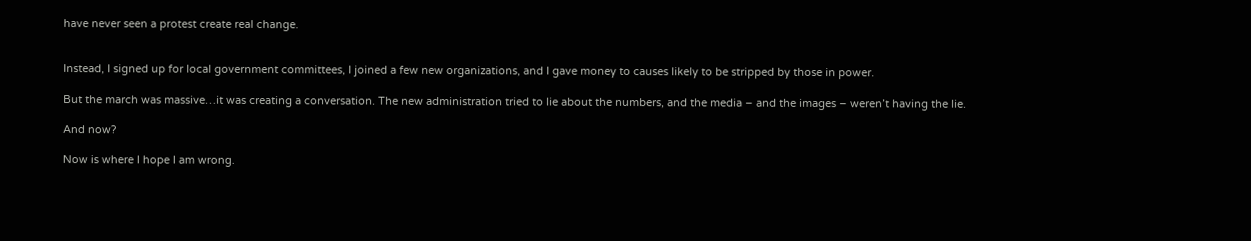have never seen a protest create real change.


Instead, I signed up for local government committees, I joined a few new organizations, and I gave money to causes likely to be stripped by those in power.

But the march was massive…it was creating a conversation. The new administration tried to lie about the numbers, and the media – and the images – weren’t having the lie.

And now?

Now is where I hope I am wrong.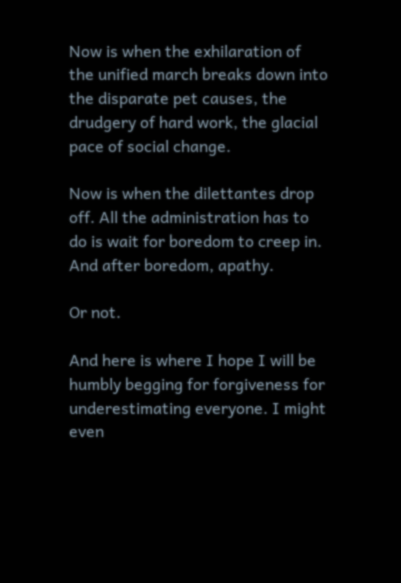Now is when the exhilaration of the unified march breaks down into the disparate pet causes, the drudgery of hard work, the glacial pace of social change.

Now is when the dilettantes drop off. All the administration has to do is wait for boredom to creep in. And after boredom, apathy.

Or not.

And here is where I hope I will be humbly begging for forgiveness for underestimating everyone. I might even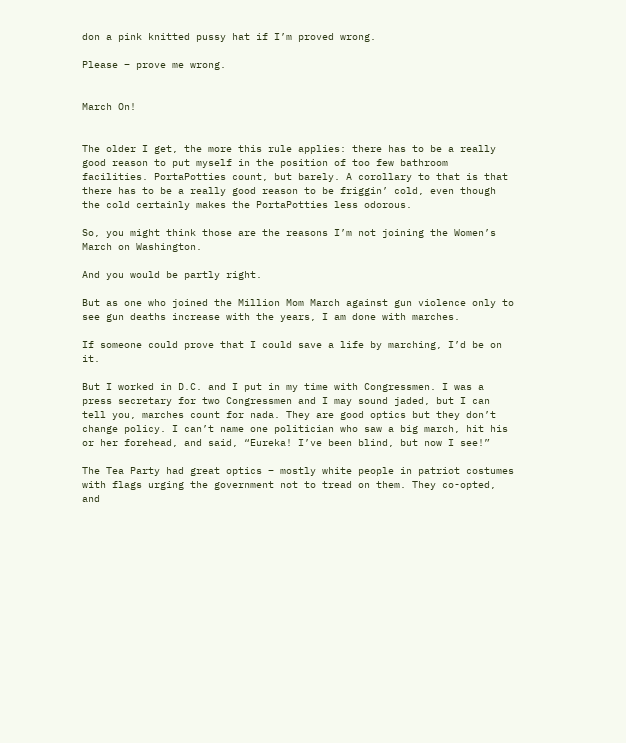don a pink knitted pussy hat if I’m proved wrong.

Please – prove me wrong.


March On!


The older I get, the more this rule applies: there has to be a really good reason to put myself in the position of too few bathroom facilities. PortaPotties count, but barely. A corollary to that is that there has to be a really good reason to be friggin’ cold, even though the cold certainly makes the PortaPotties less odorous.

So, you might think those are the reasons I’m not joining the Women’s March on Washington.

And you would be partly right.

But as one who joined the Million Mom March against gun violence only to see gun deaths increase with the years, I am done with marches.

If someone could prove that I could save a life by marching, I’d be on it.

But I worked in D.C. and I put in my time with Congressmen. I was a press secretary for two Congressmen and I may sound jaded, but I can tell you, marches count for nada. They are good optics but they don’t change policy. I can’t name one politician who saw a big march, hit his or her forehead, and said, “Eureka! I’ve been blind, but now I see!”

The Tea Party had great optics – mostly white people in patriot costumes with flags urging the government not to tread on them. They co-opted, and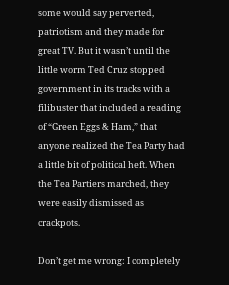some would say perverted, patriotism and they made for great TV. But it wasn’t until the little worm Ted Cruz stopped government in its tracks with a filibuster that included a reading of “Green Eggs & Ham,” that anyone realized the Tea Party had a little bit of political heft. When the Tea Partiers marched, they were easily dismissed as crackpots.

Don’t get me wrong: I completely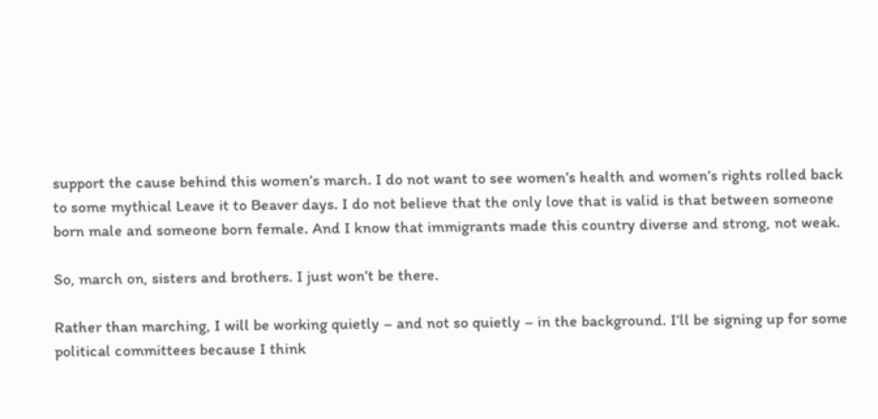support the cause behind this women’s march. I do not want to see women’s health and women’s rights rolled back to some mythical Leave it to Beaver days. I do not believe that the only love that is valid is that between someone born male and someone born female. And I know that immigrants made this country diverse and strong, not weak.

So, march on, sisters and brothers. I just won’t be there.

Rather than marching, I will be working quietly – and not so quietly – in the background. I’ll be signing up for some political committees because I think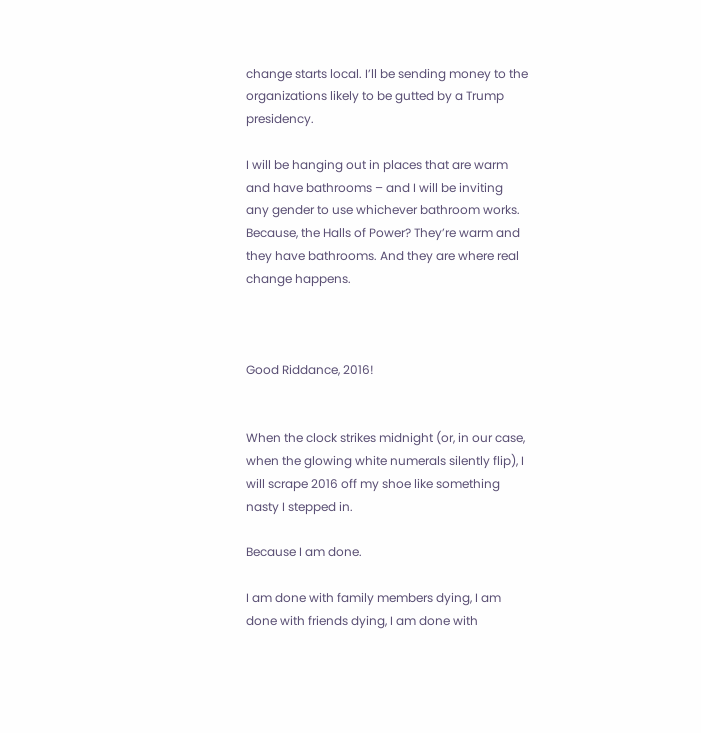change starts local. I’ll be sending money to the organizations likely to be gutted by a Trump presidency.

I will be hanging out in places that are warm and have bathrooms – and I will be inviting any gender to use whichever bathroom works. Because, the Halls of Power? They’re warm and they have bathrooms. And they are where real change happens.



Good Riddance, 2016!


When the clock strikes midnight (or, in our case, when the glowing white numerals silently flip), I will scrape 2016 off my shoe like something nasty I stepped in.

Because I am done.

I am done with family members dying, I am done with friends dying, I am done with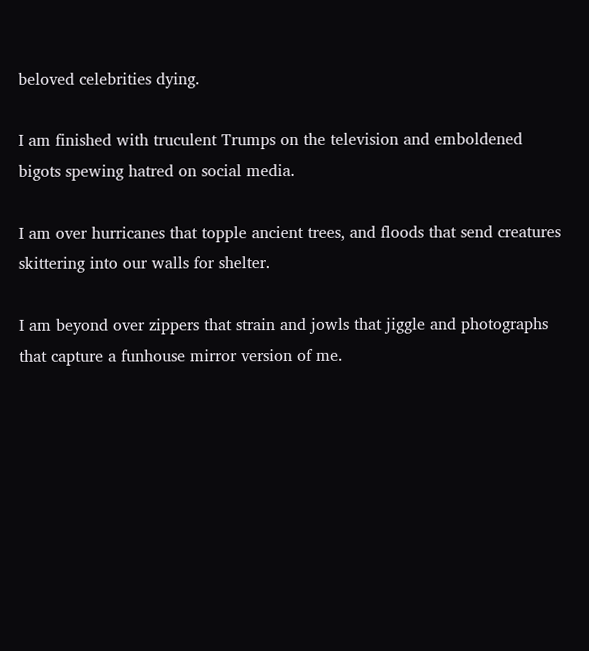beloved celebrities dying.

I am finished with truculent Trumps on the television and emboldened bigots spewing hatred on social media.

I am over hurricanes that topple ancient trees, and floods that send creatures skittering into our walls for shelter.

I am beyond over zippers that strain and jowls that jiggle and photographs that capture a funhouse mirror version of me.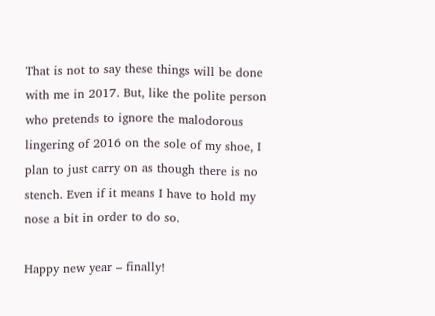That is not to say these things will be done with me in 2017. But, like the polite person who pretends to ignore the malodorous lingering of 2016 on the sole of my shoe, I plan to just carry on as though there is no stench. Even if it means I have to hold my nose a bit in order to do so.

Happy new year – finally!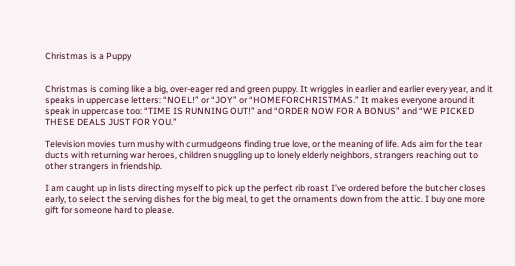Christmas is a Puppy


Christmas is coming like a big, over-eager red and green puppy. It wriggles in earlier and earlier every year, and it speaks in uppercase letters: “NOEL!” or “JOY” or “HOMEFORCHRISTMAS.” It makes everyone around it speak in uppercase too: “TIME IS RUNNING OUT!” and “ORDER NOW FOR A BONUS” and “WE PICKED THESE DEALS JUST FOR YOU.”

Television movies turn mushy with curmudgeons finding true love, or the meaning of life. Ads aim for the tear ducts with returning war heroes, children snuggling up to lonely elderly neighbors, strangers reaching out to other strangers in friendship.

I am caught up in lists directing myself to pick up the perfect rib roast I’ve ordered before the butcher closes early, to select the serving dishes for the big meal, to get the ornaments down from the attic. I buy one more gift for someone hard to please.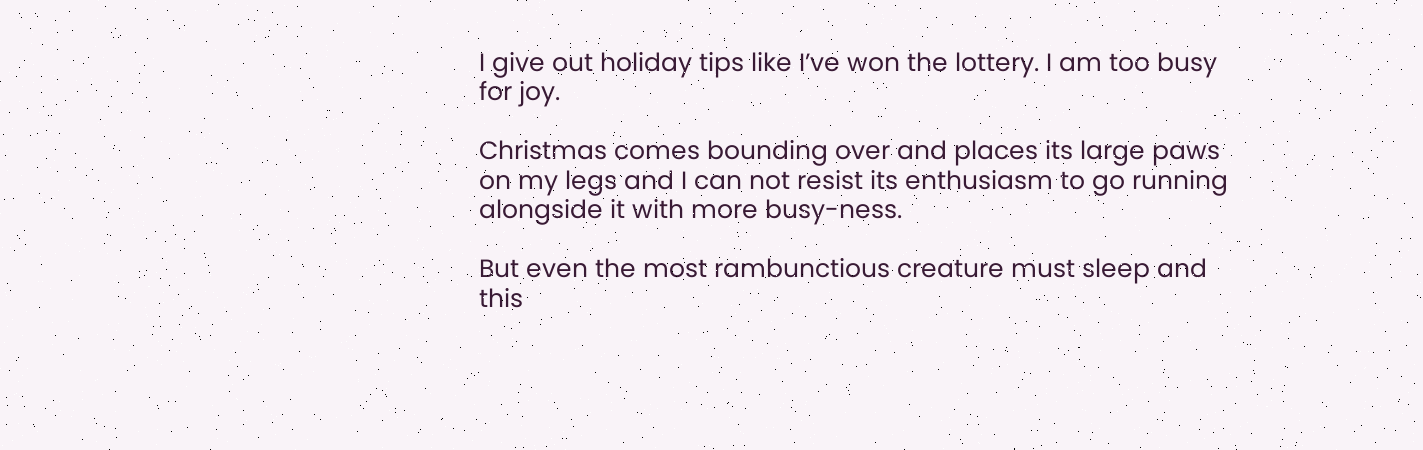I give out holiday tips like I’ve won the lottery. I am too busy for joy.

Christmas comes bounding over and places its large paws on my legs and I can not resist its enthusiasm to go running alongside it with more busy-ness.

But even the most rambunctious creature must sleep and this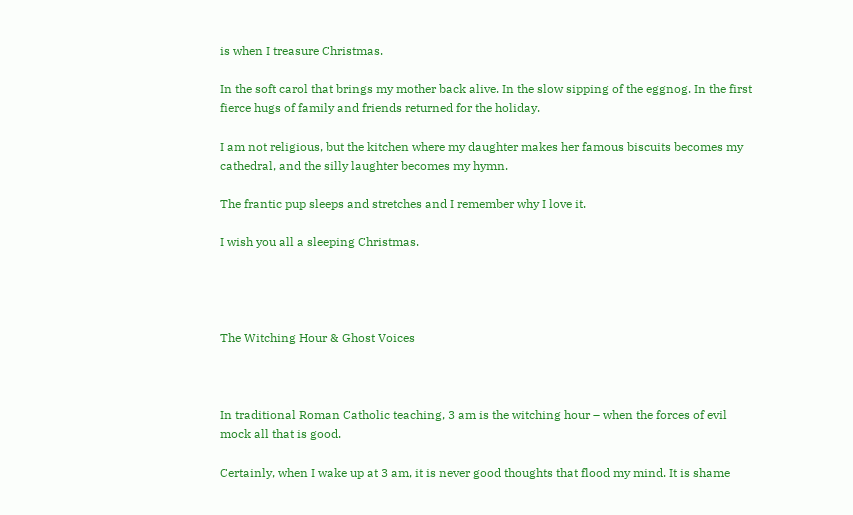is when I treasure Christmas.

In the soft carol that brings my mother back alive. In the slow sipping of the eggnog. In the first fierce hugs of family and friends returned for the holiday.

I am not religious, but the kitchen where my daughter makes her famous biscuits becomes my cathedral, and the silly laughter becomes my hymn.

The frantic pup sleeps and stretches and I remember why I love it.

I wish you all a sleeping Christmas.




The Witching Hour & Ghost Voices



In traditional Roman Catholic teaching, 3 am is the witching hour – when the forces of evil mock all that is good.

Certainly, when I wake up at 3 am, it is never good thoughts that flood my mind. It is shame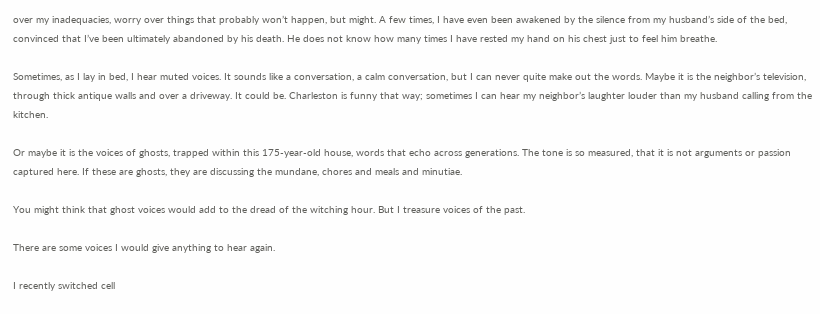over my inadequacies, worry over things that probably won’t happen, but might. A few times, I have even been awakened by the silence from my husband’s side of the bed, convinced that I’ve been ultimately abandoned by his death. He does not know how many times I have rested my hand on his chest just to feel him breathe.

Sometimes, as I lay in bed, I hear muted voices. It sounds like a conversation, a calm conversation, but I can never quite make out the words. Maybe it is the neighbor’s television, through thick antique walls and over a driveway. It could be. Charleston is funny that way; sometimes I can hear my neighbor’s laughter louder than my husband calling from the kitchen.

Or maybe it is the voices of ghosts, trapped within this 175-year-old house, words that echo across generations. The tone is so measured, that it is not arguments or passion captured here. If these are ghosts, they are discussing the mundane, chores and meals and minutiae.

You might think that ghost voices would add to the dread of the witching hour. But I treasure voices of the past.

There are some voices I would give anything to hear again.

I recently switched cell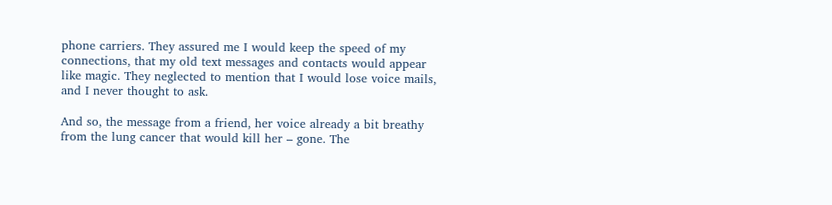phone carriers. They assured me I would keep the speed of my connections, that my old text messages and contacts would appear like magic. They neglected to mention that I would lose voice mails, and I never thought to ask.

And so, the message from a friend, her voice already a bit breathy from the lung cancer that would kill her – gone. The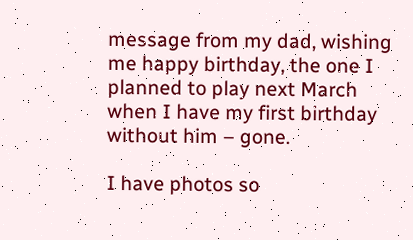message from my dad, wishing me happy birthday, the one I planned to play next March when I have my first birthday without him – gone.

I have photos so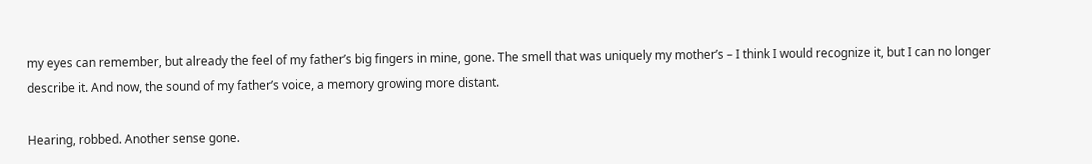my eyes can remember, but already the feel of my father’s big fingers in mine, gone. The smell that was uniquely my mother’s – I think I would recognize it, but I can no longer describe it. And now, the sound of my father’s voice, a memory growing more distant.

Hearing, robbed. Another sense gone.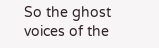So the ghost voices of the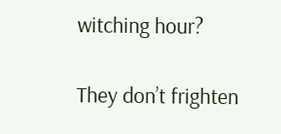witching hour?

They don’t frighten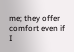me; they offer comfort even if I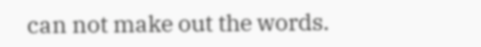can not make out the words.